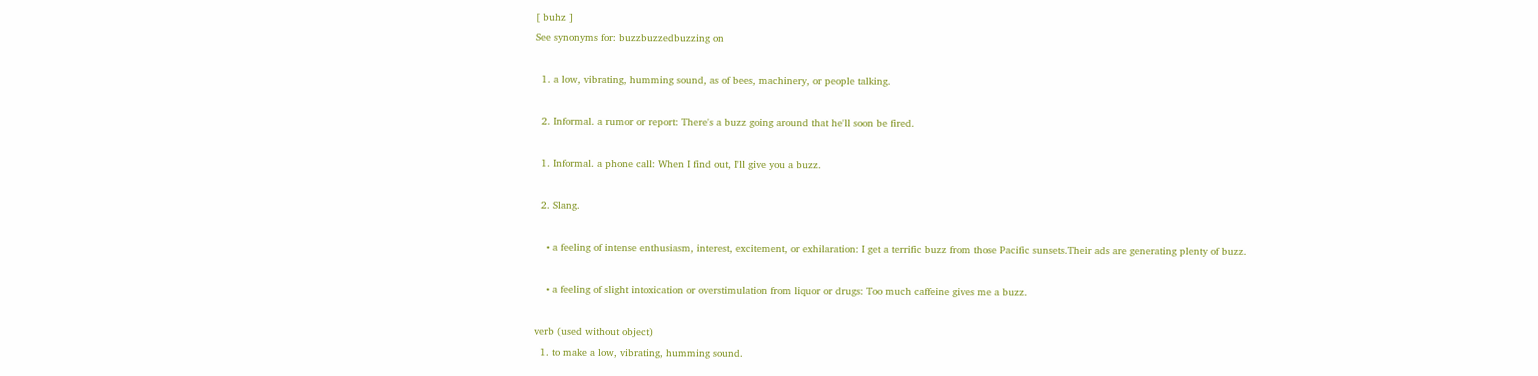[ buhz ]
See synonyms for: buzzbuzzedbuzzing on

  1. a low, vibrating, humming sound, as of bees, machinery, or people talking.

  2. Informal. a rumor or report: There's a buzz going around that he'll soon be fired.

  1. Informal. a phone call: When I find out, I'll give you a buzz.

  2. Slang.

    • a feeling of intense enthusiasm, interest, excitement, or exhilaration: I get a terrific buzz from those Pacific sunsets.Their ads are generating plenty of buzz.

    • a feeling of slight intoxication or overstimulation from liquor or drugs: Too much caffeine gives me a buzz.

verb (used without object)
  1. to make a low, vibrating, humming sound.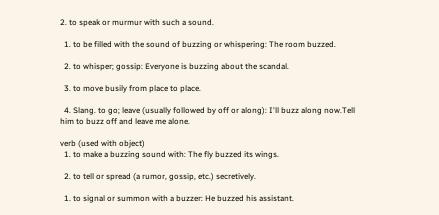2. to speak or murmur with such a sound.

  1. to be filled with the sound of buzzing or whispering: The room buzzed.

  2. to whisper; gossip: Everyone is buzzing about the scandal.

  3. to move busily from place to place.

  4. Slang. to go; leave (usually followed by off or along): I'll buzz along now.Tell him to buzz off and leave me alone.

verb (used with object)
  1. to make a buzzing sound with: The fly buzzed its wings.

  2. to tell or spread (a rumor, gossip, etc.) secretively.

  1. to signal or summon with a buzzer: He buzzed his assistant.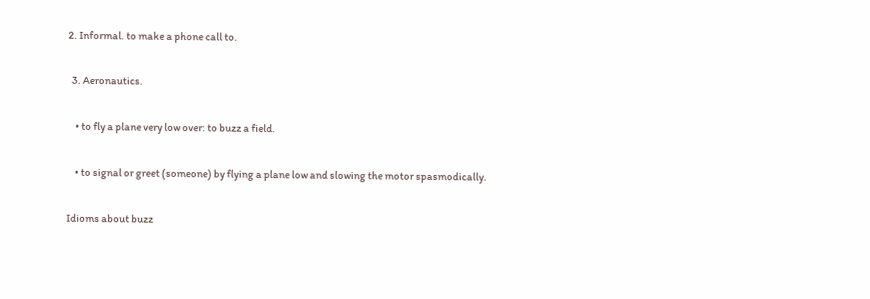2. Informal. to make a phone call to.

  3. Aeronautics.

    • to fly a plane very low over: to buzz a field.

    • to signal or greet (someone) by flying a plane low and slowing the motor spasmodically.

Idioms about buzz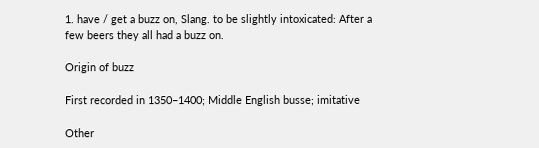1. have / get a buzz on, Slang. to be slightly intoxicated: After a few beers they all had a buzz on.

Origin of buzz

First recorded in 1350–1400; Middle English busse; imitative

Other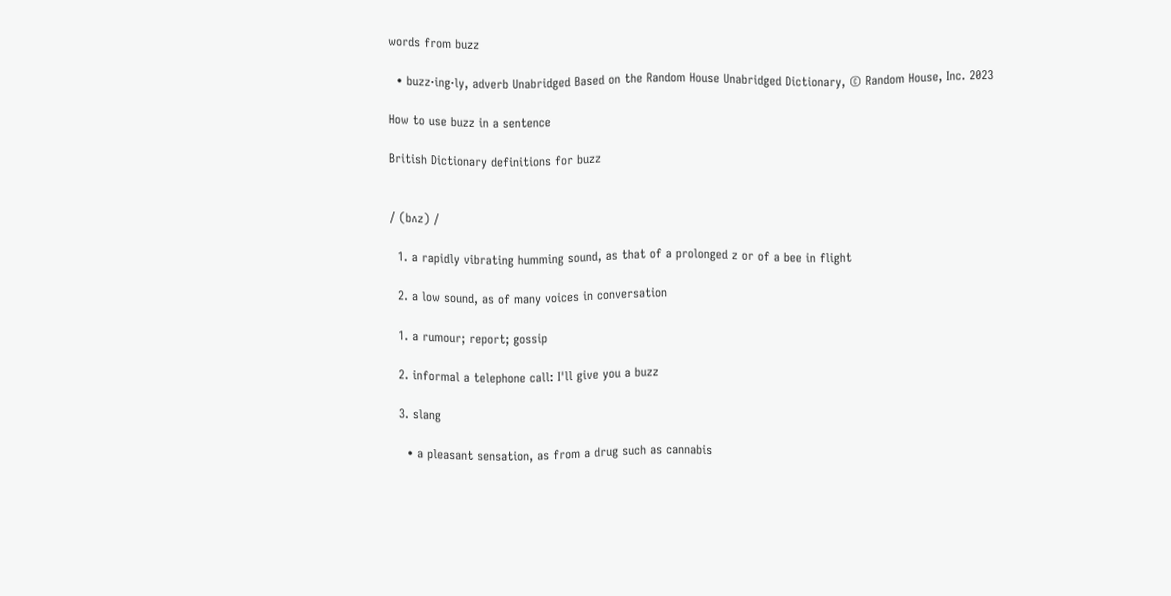words from buzz

  • buzz·ing·ly, adverb Unabridged Based on the Random House Unabridged Dictionary, © Random House, Inc. 2023

How to use buzz in a sentence

British Dictionary definitions for buzz


/ (bʌz) /

  1. a rapidly vibrating humming sound, as that of a prolonged z or of a bee in flight

  2. a low sound, as of many voices in conversation

  1. a rumour; report; gossip

  2. informal a telephone call: I'll give you a buzz

  3. slang

    • a pleasant sensation, as from a drug such as cannabis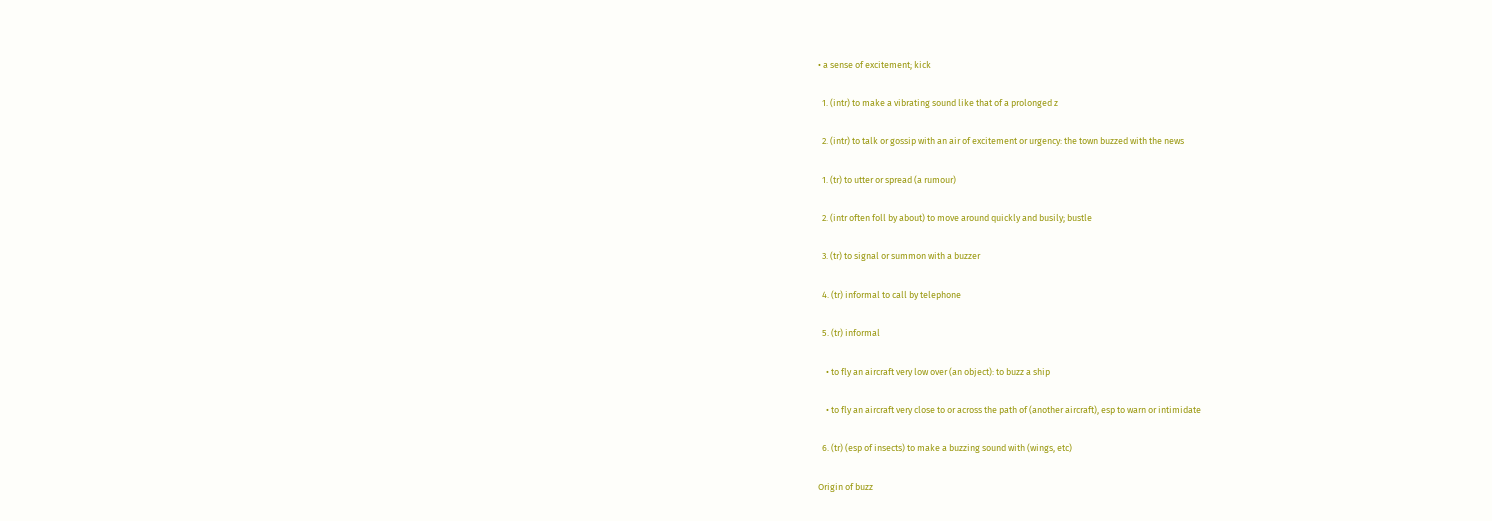• a sense of excitement; kick

  1. (intr) to make a vibrating sound like that of a prolonged z

  2. (intr) to talk or gossip with an air of excitement or urgency: the town buzzed with the news

  1. (tr) to utter or spread (a rumour)

  2. (intr often foll by about) to move around quickly and busily; bustle

  3. (tr) to signal or summon with a buzzer

  4. (tr) informal to call by telephone

  5. (tr) informal

    • to fly an aircraft very low over (an object): to buzz a ship

    • to fly an aircraft very close to or across the path of (another aircraft), esp to warn or intimidate

  6. (tr) (esp of insects) to make a buzzing sound with (wings, etc)

Origin of buzz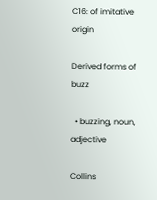C16: of imitative origin

Derived forms of buzz

  • buzzing, noun, adjective

Collins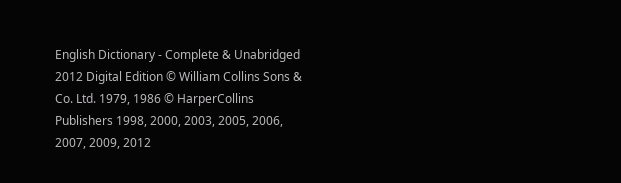English Dictionary - Complete & Unabridged 2012 Digital Edition © William Collins Sons & Co. Ltd. 1979, 1986 © HarperCollins Publishers 1998, 2000, 2003, 2005, 2006, 2007, 2009, 2012